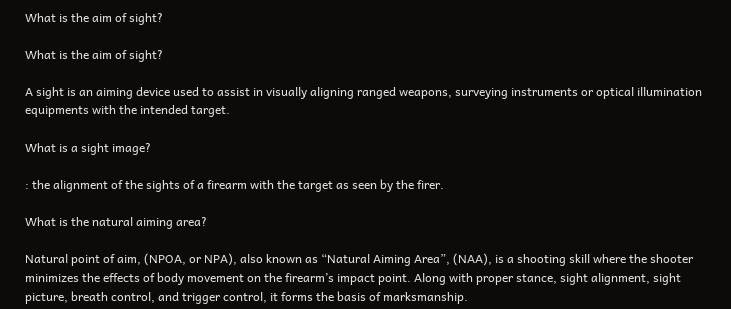What is the aim of sight?

What is the aim of sight?

A sight is an aiming device used to assist in visually aligning ranged weapons, surveying instruments or optical illumination equipments with the intended target.

What is a sight image?

: the alignment of the sights of a firearm with the target as seen by the firer.

What is the natural aiming area?

Natural point of aim, (NPOA, or NPA), also known as “Natural Aiming Area”, (NAA), is a shooting skill where the shooter minimizes the effects of body movement on the firearm’s impact point. Along with proper stance, sight alignment, sight picture, breath control, and trigger control, it forms the basis of marksmanship.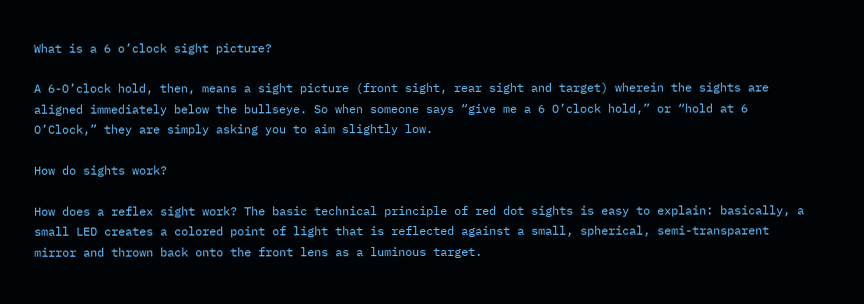What is a 6 o’clock sight picture?

A 6-O’clock hold, then, means a sight picture (front sight, rear sight and target) wherein the sights are aligned immediately below the bullseye. So when someone says “give me a 6 O’clock hold,” or “hold at 6 O’Clock,” they are simply asking you to aim slightly low.

How do sights work?

How does a reflex sight work? The basic technical principle of red dot sights is easy to explain: basically, a small LED creates a colored point of light that is reflected against a small, spherical, semi-transparent mirror and thrown back onto the front lens as a luminous target.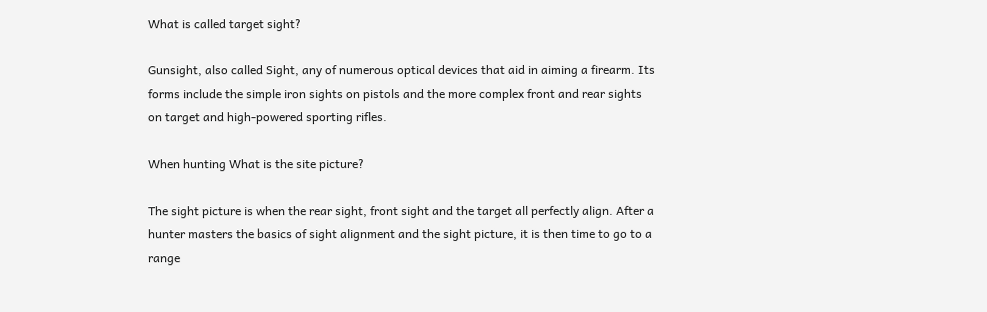What is called target sight?

Gunsight, also called Sight, any of numerous optical devices that aid in aiming a firearm. Its forms include the simple iron sights on pistols and the more complex front and rear sights on target and high-powered sporting rifles.

When hunting What is the site picture?

The sight picture is when the rear sight, front sight and the target all perfectly align. After a hunter masters the basics of sight alignment and the sight picture, it is then time to go to a range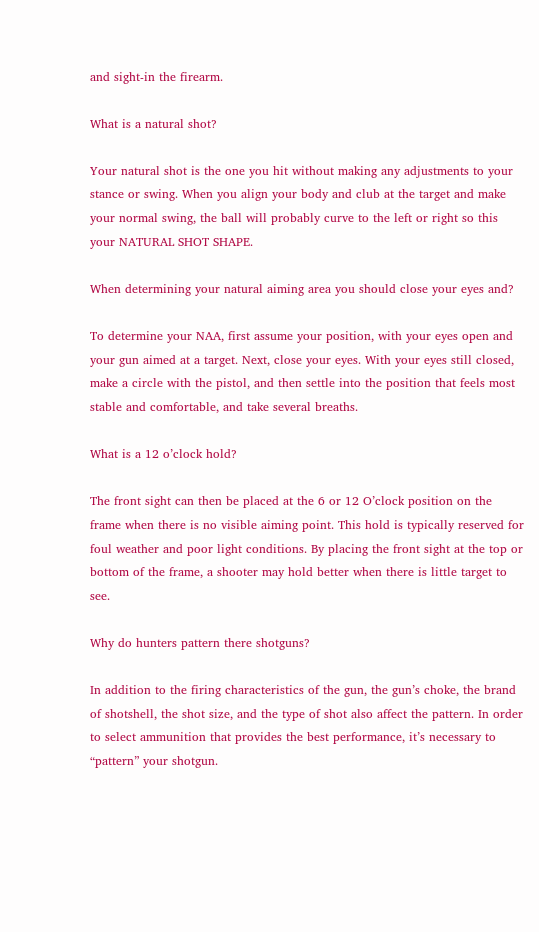and sight-in the firearm.

What is a natural shot?

Your natural shot is the one you hit without making any adjustments to your stance or swing. When you align your body and club at the target and make your normal swing, the ball will probably curve to the left or right so this your NATURAL SHOT SHAPE.

When determining your natural aiming area you should close your eyes and?

To determine your NAA, first assume your position, with your eyes open and your gun aimed at a target. Next, close your eyes. With your eyes still closed, make a circle with the pistol, and then settle into the position that feels most stable and comfortable, and take several breaths.

What is a 12 o’clock hold?

The front sight can then be placed at the 6 or 12 O’clock position on the frame when there is no visible aiming point. This hold is typically reserved for foul weather and poor light conditions. By placing the front sight at the top or bottom of the frame, a shooter may hold better when there is little target to see.

Why do hunters pattern there shotguns?

In addition to the firing characteristics of the gun, the gun’s choke, the brand of shotshell, the shot size, and the type of shot also affect the pattern. In order to select ammunition that provides the best performance, it’s necessary to “pattern” your shotgun.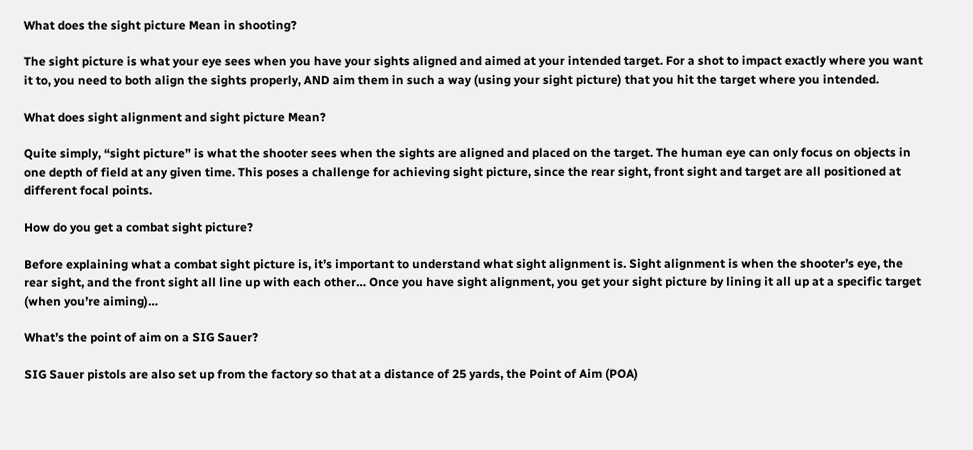What does the sight picture Mean in shooting?

The sight picture is what your eye sees when you have your sights aligned and aimed at your intended target. For a shot to impact exactly where you want it to, you need to both align the sights properly, AND aim them in such a way (using your sight picture) that you hit the target where you intended.

What does sight alignment and sight picture Mean?

Quite simply, “sight picture” is what the shooter sees when the sights are aligned and placed on the target. The human eye can only focus on objects in one depth of field at any given time. This poses a challenge for achieving sight picture, since the rear sight, front sight and target are all positioned at different focal points.

How do you get a combat sight picture?

Before explaining what a combat sight picture is, it’s important to understand what sight alignment is. Sight alignment is when the shooter’s eye, the rear sight, and the front sight all line up with each other… Once you have sight alignment, you get your sight picture by lining it all up at a specific target (when you’re aiming)…

What’s the point of aim on a SIG Sauer?

SIG Sauer pistols are also set up from the factory so that at a distance of 25 yards, the Point of Aim (POA)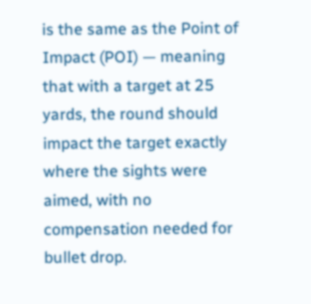is the same as the Point of Impact (POI) — meaning that with a target at 25 yards, the round should impact the target exactly where the sights were aimed, with no compensation needed for bullet drop.